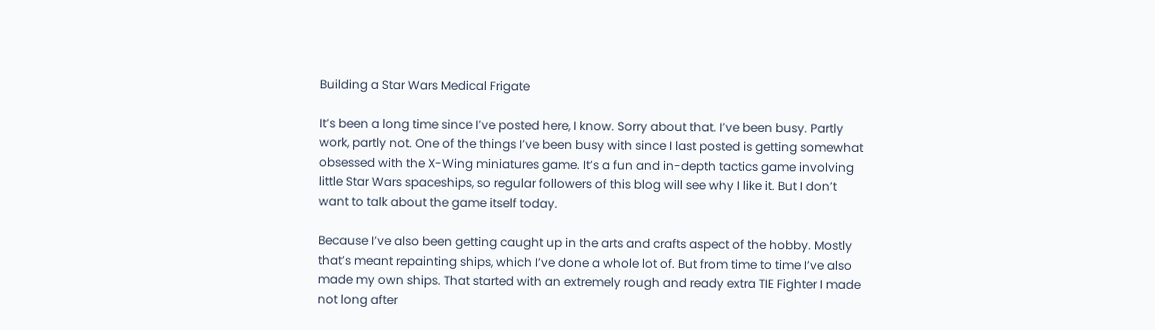Building a Star Wars Medical Frigate

It’s been a long time since I’ve posted here, I know. Sorry about that. I’ve been busy. Partly work, partly not. One of the things I’ve been busy with since I last posted is getting somewhat obsessed with the X-Wing miniatures game. It’s a fun and in-depth tactics game involving little Star Wars spaceships, so regular followers of this blog will see why I like it. But I don’t want to talk about the game itself today.

Because I’ve also been getting caught up in the arts and crafts aspect of the hobby. Mostly that’s meant repainting ships, which I’ve done a whole lot of. But from time to time I’ve also made my own ships. That started with an extremely rough and ready extra TIE Fighter I made not long after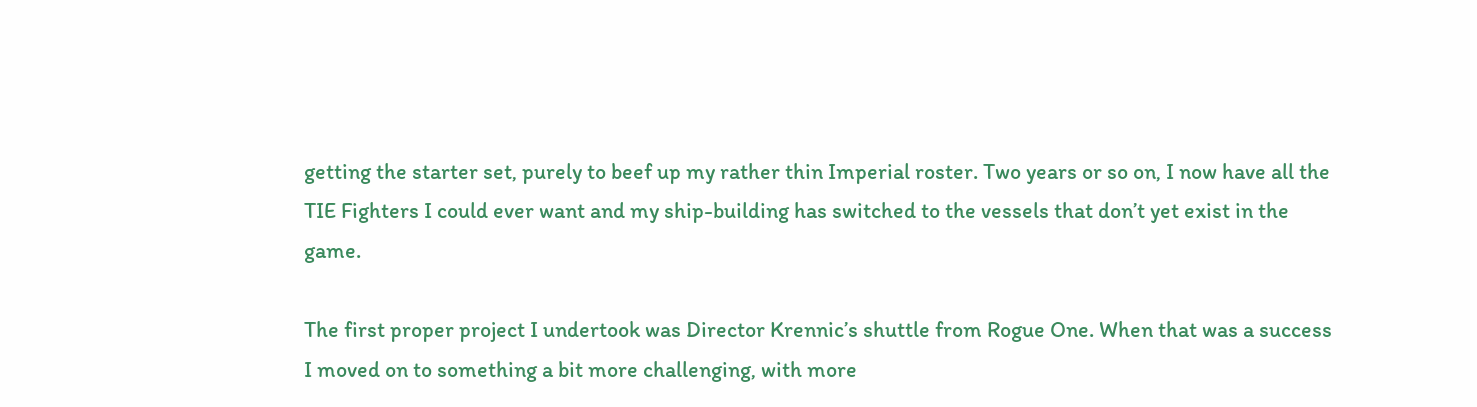getting the starter set, purely to beef up my rather thin Imperial roster. Two years or so on, I now have all the TIE Fighters I could ever want and my ship-building has switched to the vessels that don’t yet exist in the game.

The first proper project I undertook was Director Krennic’s shuttle from Rogue One. When that was a success I moved on to something a bit more challenging, with more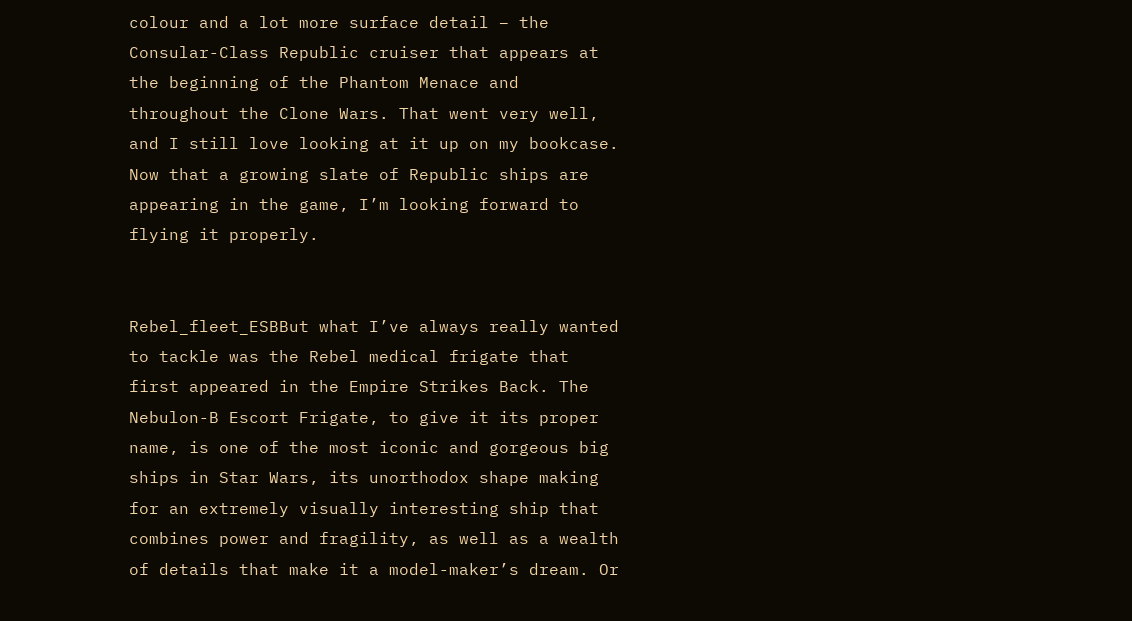colour and a lot more surface detail – the Consular-Class Republic cruiser that appears at the beginning of the Phantom Menace and throughout the Clone Wars. That went very well, and I still love looking at it up on my bookcase. Now that a growing slate of Republic ships are appearing in the game, I’m looking forward to flying it properly.


Rebel_fleet_ESBBut what I’ve always really wanted to tackle was the Rebel medical frigate that first appeared in the Empire Strikes Back. The Nebulon-B Escort Frigate, to give it its proper name, is one of the most iconic and gorgeous big ships in Star Wars, its unorthodox shape making for an extremely visually interesting ship that combines power and fragility, as well as a wealth of details that make it a model-maker’s dream. Or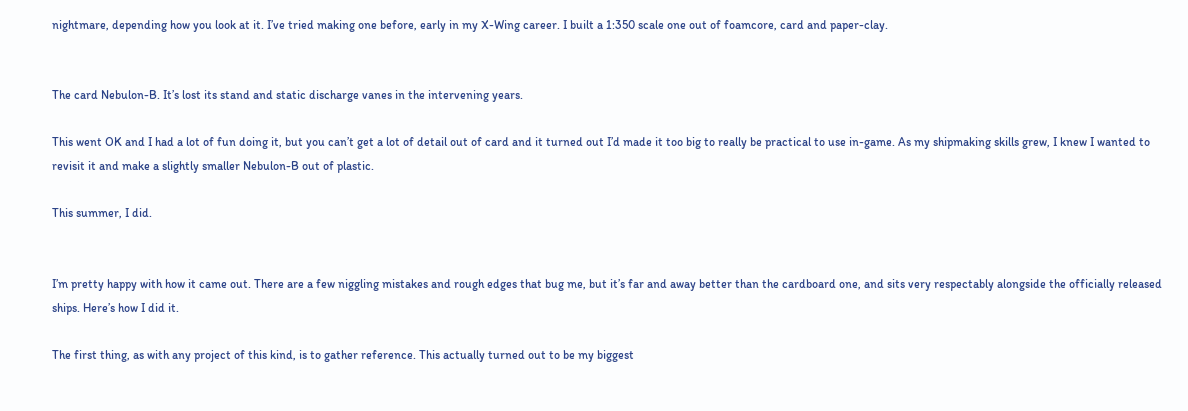nightmare, depending how you look at it. I’ve tried making one before, early in my X-Wing career. I built a 1:350 scale one out of foamcore, card and paper-clay.


The card Nebulon-B. It’s lost its stand and static discharge vanes in the intervening years.

This went OK and I had a lot of fun doing it, but you can’t get a lot of detail out of card and it turned out I’d made it too big to really be practical to use in-game. As my shipmaking skills grew, I knew I wanted to revisit it and make a slightly smaller Nebulon-B out of plastic.

This summer, I did.


I’m pretty happy with how it came out. There are a few niggling mistakes and rough edges that bug me, but it’s far and away better than the cardboard one, and sits very respectably alongside the officially released ships. Here’s how I did it.

The first thing, as with any project of this kind, is to gather reference. This actually turned out to be my biggest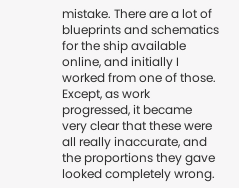mistake. There are a lot of blueprints and schematics for the ship available online, and initially I worked from one of those. Except, as work progressed, it became very clear that these were all really inaccurate, and the proportions they gave looked completely wrong.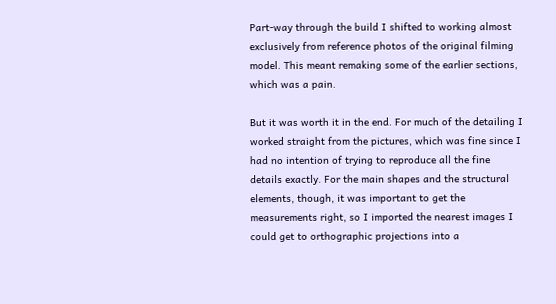Part-way through the build I shifted to working almost exclusively from reference photos of the original filming model. This meant remaking some of the earlier sections, which was a pain.

But it was worth it in the end. For much of the detailing I worked straight from the pictures, which was fine since I had no intention of trying to reproduce all the fine details exactly. For the main shapes and the structural elements, though, it was important to get the measurements right, so I imported the nearest images I could get to orthographic projections into a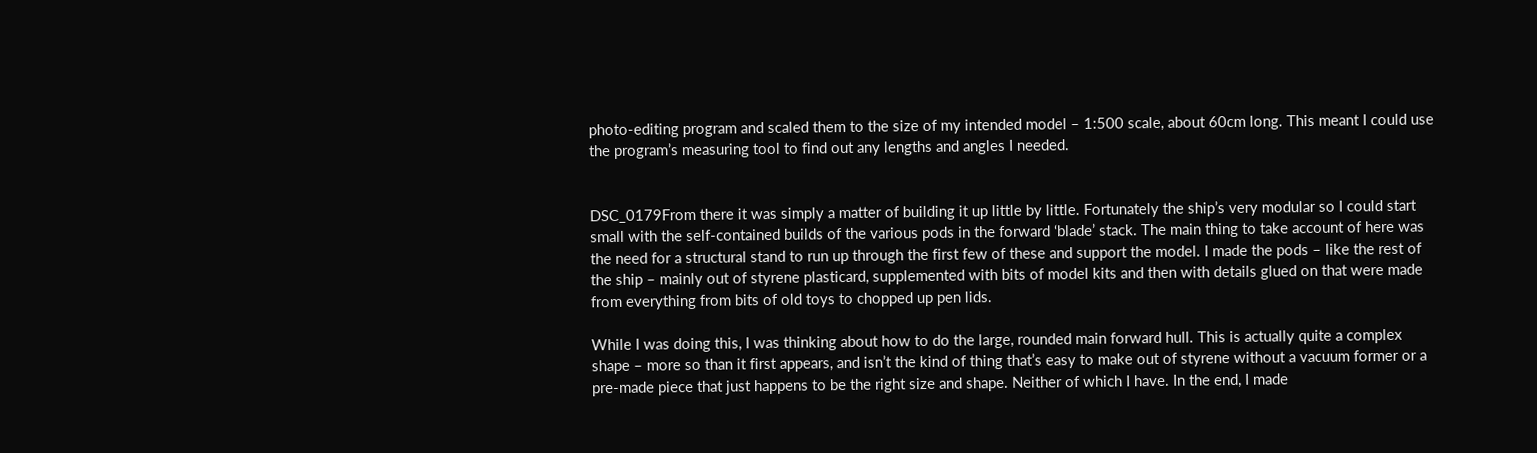photo-editing program and scaled them to the size of my intended model – 1:500 scale, about 60cm long. This meant I could use the program’s measuring tool to find out any lengths and angles I needed.


DSC_0179From there it was simply a matter of building it up little by little. Fortunately the ship’s very modular so I could start small with the self-contained builds of the various pods in the forward ‘blade’ stack. The main thing to take account of here was the need for a structural stand to run up through the first few of these and support the model. I made the pods – like the rest of the ship – mainly out of styrene plasticard, supplemented with bits of model kits and then with details glued on that were made from everything from bits of old toys to chopped up pen lids.

While I was doing this, I was thinking about how to do the large, rounded main forward hull. This is actually quite a complex shape – more so than it first appears, and isn’t the kind of thing that’s easy to make out of styrene without a vacuum former or a pre-made piece that just happens to be the right size and shape. Neither of which I have. In the end, I made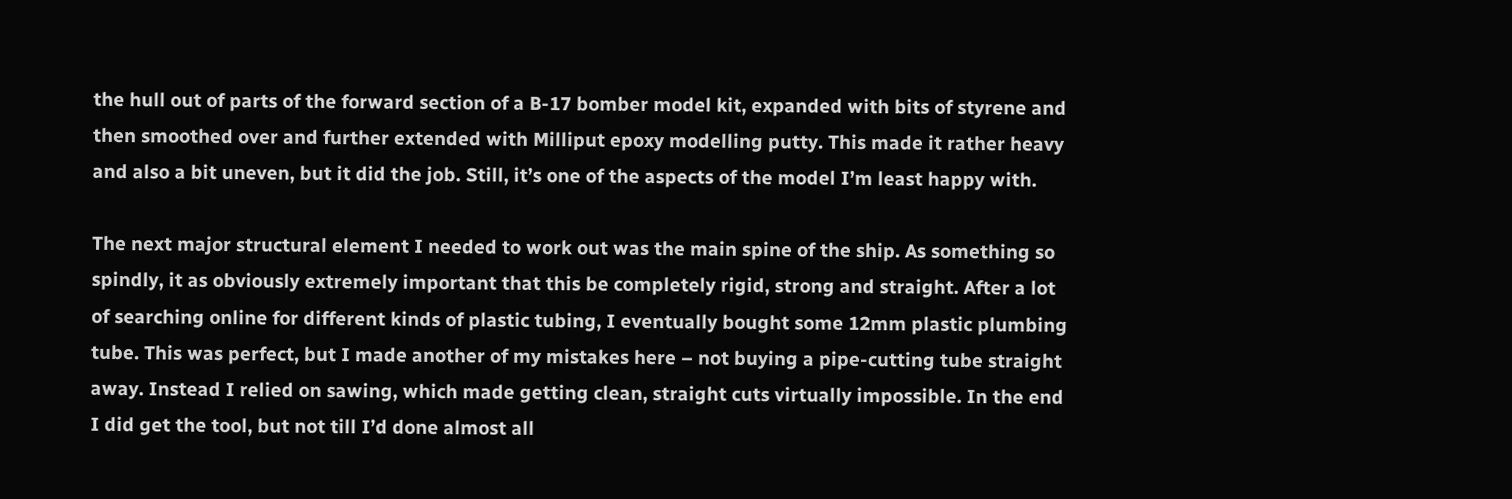the hull out of parts of the forward section of a B-17 bomber model kit, expanded with bits of styrene and then smoothed over and further extended with Milliput epoxy modelling putty. This made it rather heavy and also a bit uneven, but it did the job. Still, it’s one of the aspects of the model I’m least happy with.

The next major structural element I needed to work out was the main spine of the ship. As something so spindly, it as obviously extremely important that this be completely rigid, strong and straight. After a lot of searching online for different kinds of plastic tubing, I eventually bought some 12mm plastic plumbing tube. This was perfect, but I made another of my mistakes here – not buying a pipe-cutting tube straight away. Instead I relied on sawing, which made getting clean, straight cuts virtually impossible. In the end I did get the tool, but not till I’d done almost all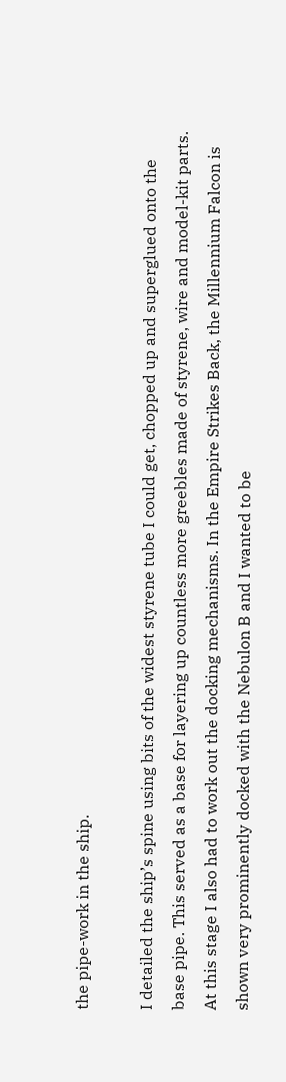the pipe-work in the ship.

I detailed the ship’s spine using bits of the widest styrene tube I could get, chopped up and superglued onto the base pipe. This served as a base for layering up countless more greebles made of styrene, wire and model-kit parts. At this stage I also had to work out the docking mechanisms. In the Empire Strikes Back, the Millennium Falcon is shown very prominently docked with the Nebulon B and I wanted to be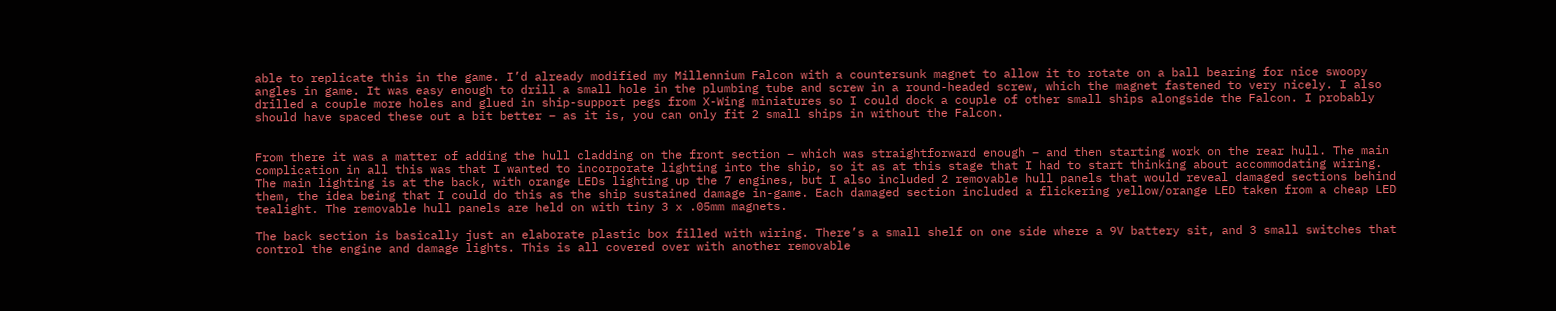able to replicate this in the game. I’d already modified my Millennium Falcon with a countersunk magnet to allow it to rotate on a ball bearing for nice swoopy angles in game. It was easy enough to drill a small hole in the plumbing tube and screw in a round-headed screw, which the magnet fastened to very nicely. I also drilled a couple more holes and glued in ship-support pegs from X-Wing miniatures so I could dock a couple of other small ships alongside the Falcon. I probably should have spaced these out a bit better – as it is, you can only fit 2 small ships in without the Falcon.


From there it was a matter of adding the hull cladding on the front section – which was straightforward enough – and then starting work on the rear hull. The main complication in all this was that I wanted to incorporate lighting into the ship, so it as at this stage that I had to start thinking about accommodating wiring. The main lighting is at the back, with orange LEDs lighting up the 7 engines, but I also included 2 removable hull panels that would reveal damaged sections behind them, the idea being that I could do this as the ship sustained damage in-game. Each damaged section included a flickering yellow/orange LED taken from a cheap LED tealight. The removable hull panels are held on with tiny 3 x .05mm magnets.

The back section is basically just an elaborate plastic box filled with wiring. There’s a small shelf on one side where a 9V battery sit, and 3 small switches that control the engine and damage lights. This is all covered over with another removable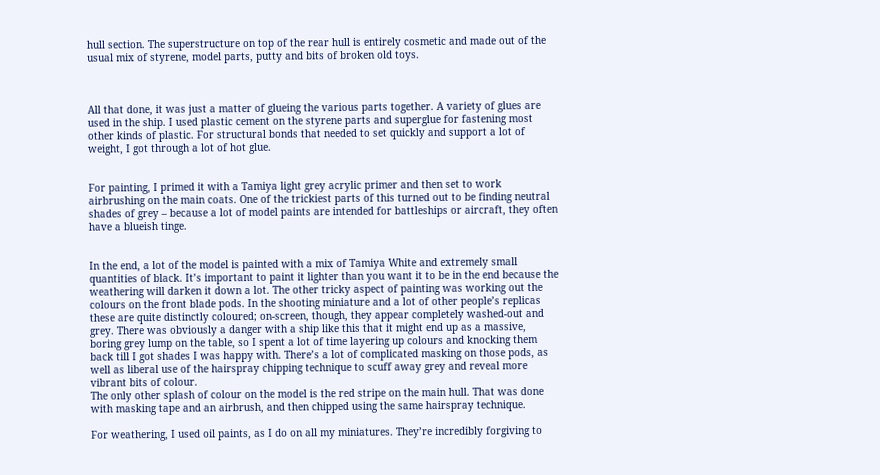hull section. The superstructure on top of the rear hull is entirely cosmetic and made out of the usual mix of styrene, model parts, putty and bits of broken old toys.



All that done, it was just a matter of glueing the various parts together. A variety of glues are used in the ship. I used plastic cement on the styrene parts and superglue for fastening most other kinds of plastic. For structural bonds that needed to set quickly and support a lot of weight, I got through a lot of hot glue.


For painting, I primed it with a Tamiya light grey acrylic primer and then set to work airbrushing on the main coats. One of the trickiest parts of this turned out to be finding neutral shades of grey – because a lot of model paints are intended for battleships or aircraft, they often have a blueish tinge.


In the end, a lot of the model is painted with a mix of Tamiya White and extremely small quantities of black. It’s important to paint it lighter than you want it to be in the end because the weathering will darken it down a lot. The other tricky aspect of painting was working out the colours on the front blade pods. In the shooting miniature and a lot of other people’s replicas these are quite distinctly coloured; on-screen, though, they appear completely washed-out and grey. There was obviously a danger with a ship like this that it might end up as a massive, boring grey lump on the table, so I spent a lot of time layering up colours and knocking them back till I got shades I was happy with. There’s a lot of complicated masking on those pods, as well as liberal use of the hairspray chipping technique to scuff away grey and reveal more vibrant bits of colour.
The only other splash of colour on the model is the red stripe on the main hull. That was done with masking tape and an airbrush, and then chipped using the same hairspray technique.

For weathering, I used oil paints, as I do on all my miniatures. They’re incredibly forgiving to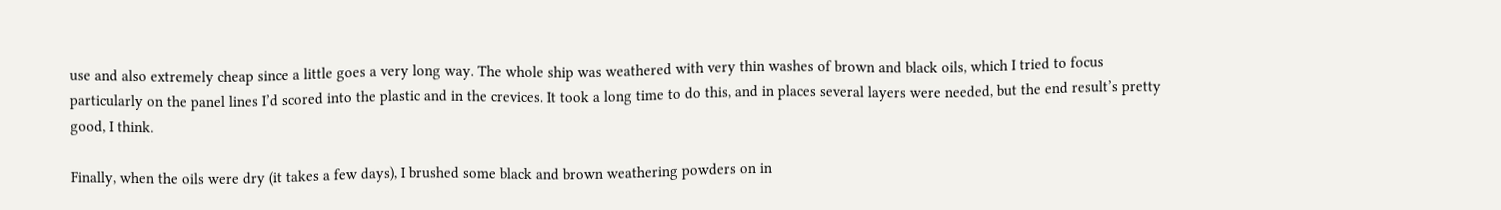use and also extremely cheap since a little goes a very long way. The whole ship was weathered with very thin washes of brown and black oils, which I tried to focus particularly on the panel lines I’d scored into the plastic and in the crevices. It took a long time to do this, and in places several layers were needed, but the end result’s pretty good, I think.

Finally, when the oils were dry (it takes a few days), I brushed some black and brown weathering powders on in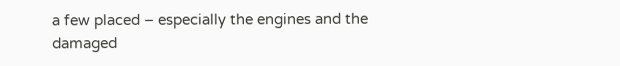a few placed – especially the engines and the damaged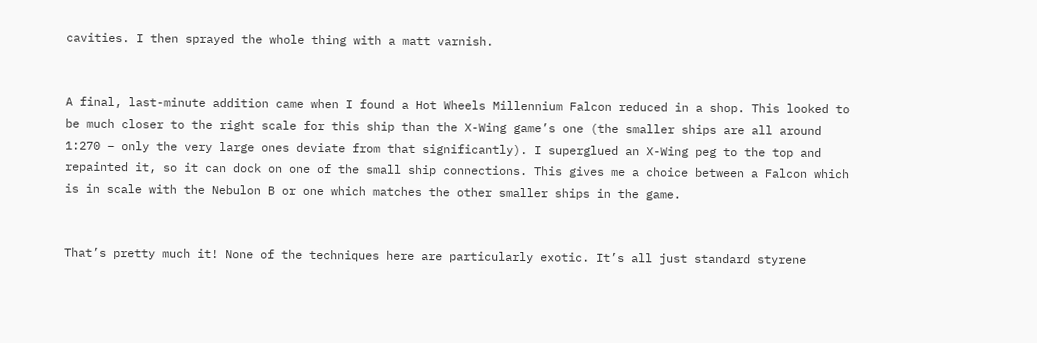cavities. I then sprayed the whole thing with a matt varnish.


A final, last-minute addition came when I found a Hot Wheels Millennium Falcon reduced in a shop. This looked to be much closer to the right scale for this ship than the X-Wing game’s one (the smaller ships are all around 1:270 – only the very large ones deviate from that significantly). I superglued an X-Wing peg to the top and repainted it, so it can dock on one of the small ship connections. This gives me a choice between a Falcon which is in scale with the Nebulon B or one which matches the other smaller ships in the game.


That’s pretty much it! None of the techniques here are particularly exotic. It’s all just standard styrene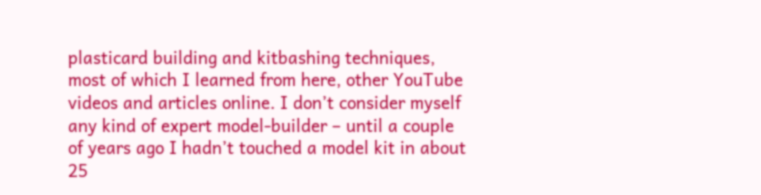plasticard building and kitbashing techniques, most of which I learned from here, other YouTube videos and articles online. I don’t consider myself any kind of expert model-builder – until a couple of years ago I hadn’t touched a model kit in about 25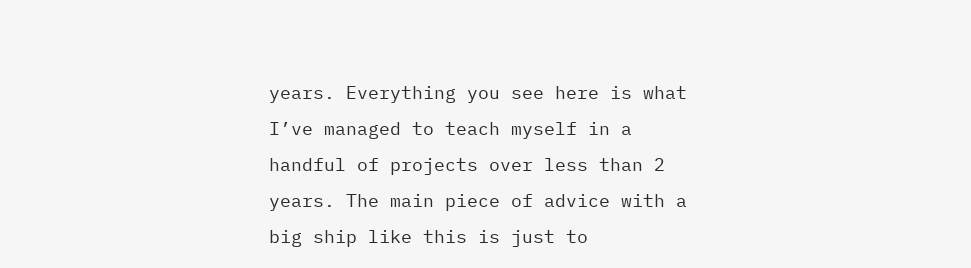years. Everything you see here is what I’ve managed to teach myself in a handful of projects over less than 2 years. The main piece of advice with a big ship like this is just to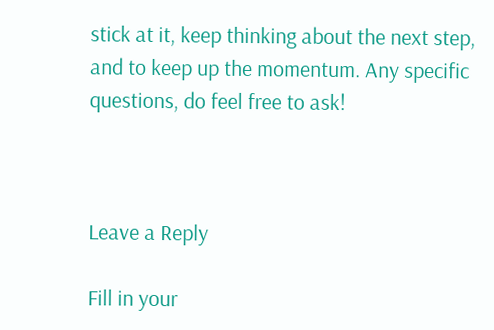stick at it, keep thinking about the next step, and to keep up the momentum. Any specific questions, do feel free to ask!



Leave a Reply

Fill in your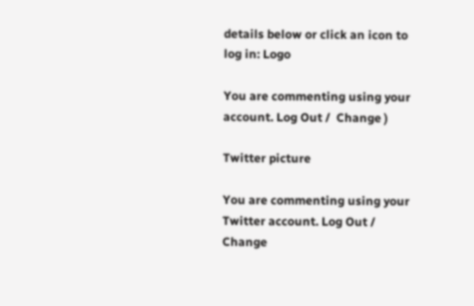details below or click an icon to log in: Logo

You are commenting using your account. Log Out /  Change )

Twitter picture

You are commenting using your Twitter account. Log Out /  Change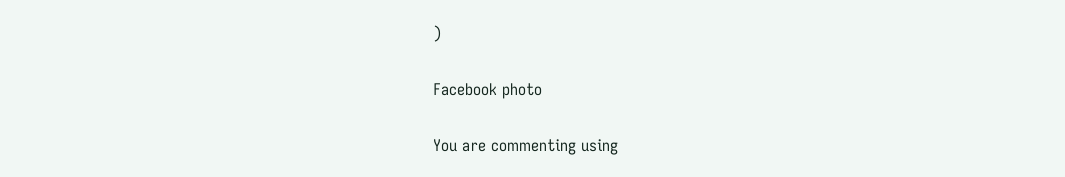)

Facebook photo

You are commenting using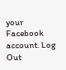your Facebook account. Log Out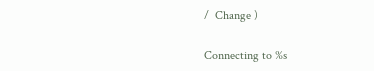/  Change )

Connecting to %s